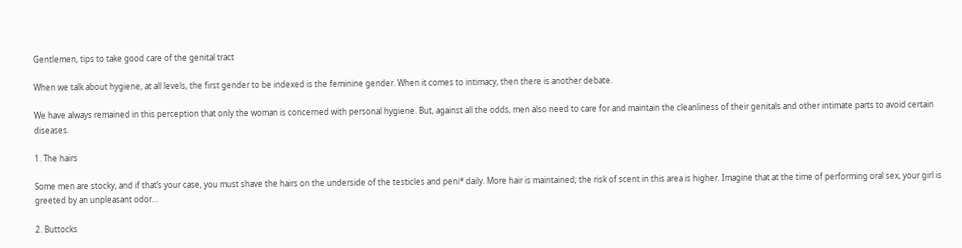Gentlemen, tips to take good care of the genital tract

When we talk about hygiene, at all levels, the first gender to be indexed is the feminine gender. When it comes to intimacy, then there is another debate.

We have always remained in this perception that only the woman is concerned with personal hygiene. But, against all the odds, men also need to care for and maintain the cleanliness of their genitals and other intimate parts to avoid certain diseases.

1. The hairs

Some men are stocky, and if that’s your case, you must shave the hairs on the underside of the testicles and peni* daily. More hair is maintained; the risk of scent in this area is higher. Imagine that at the time of performing oral sex, your girl is greeted by an unpleasant odor…

2. Buttocks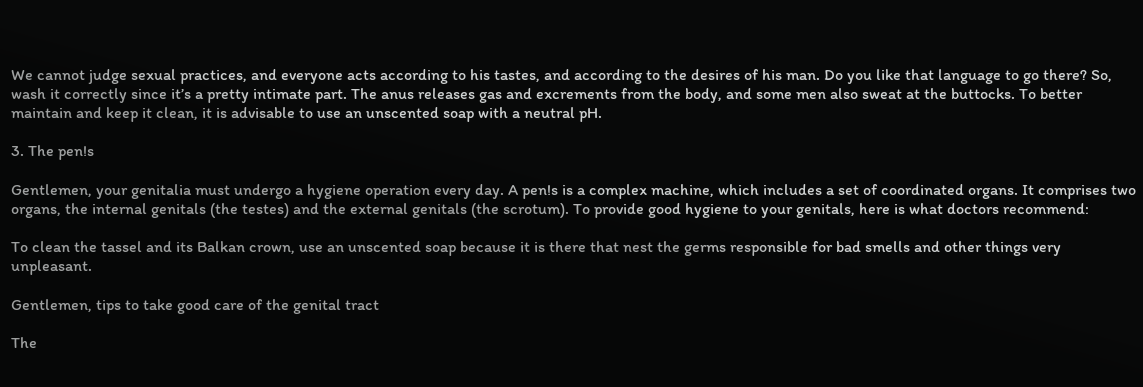We cannot judge sexual practices, and everyone acts according to his tastes, and according to the desires of his man. Do you like that language to go there? So, wash it correctly since it’s a pretty intimate part. The anus releases gas and excrements from the body, and some men also sweat at the buttocks. To better maintain and keep it clean, it is advisable to use an unscented soap with a neutral pH.

3. The pen!s

Gentlemen, your genitalia must undergo a hygiene operation every day. A pen!s is a complex machine, which includes a set of coordinated organs. It comprises two organs, the internal genitals (the testes) and the external genitals (the scrotum). To provide good hygiene to your genitals, here is what doctors recommend:

To clean the tassel and its Balkan crown, use an unscented soap because it is there that nest the germs responsible for bad smells and other things very unpleasant.

Gentlemen, tips to take good care of the genital tract

The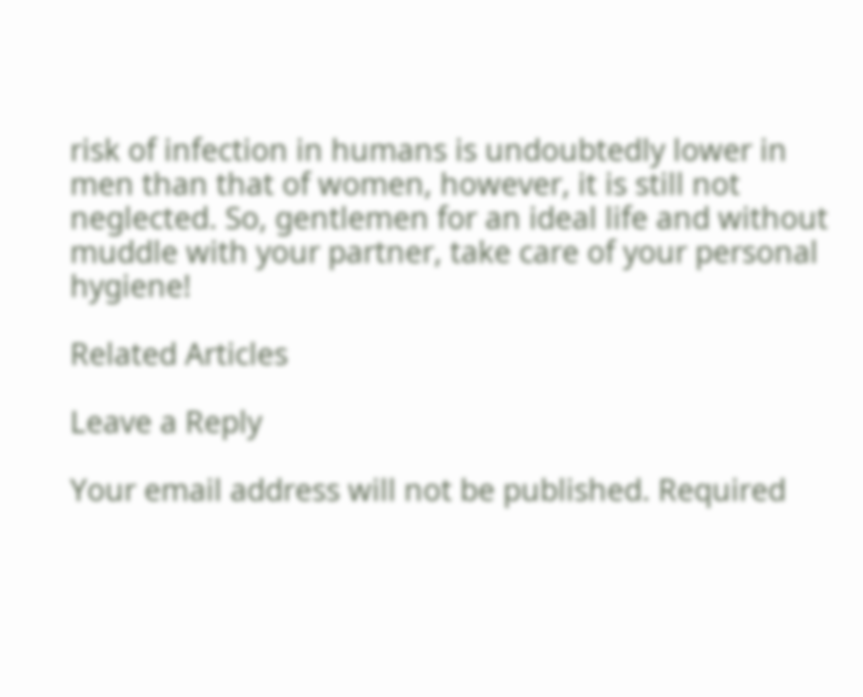risk of infection in humans is undoubtedly lower in men than that of women, however, it is still not neglected. So, gentlemen for an ideal life and without muddle with your partner, take care of your personal hygiene!

Related Articles

Leave a Reply

Your email address will not be published. Required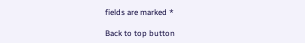fields are marked *

Back to top button